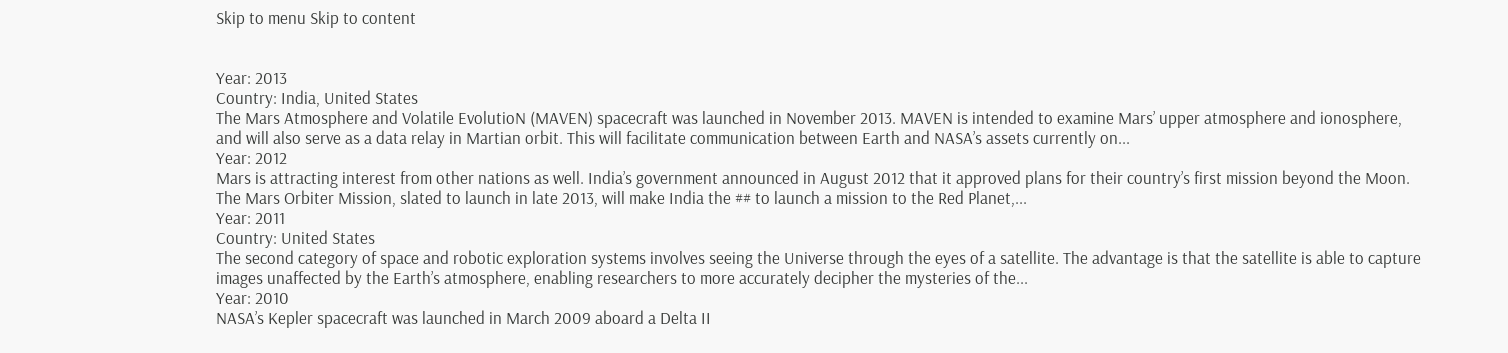Skip to menu Skip to content


Year: 2013
Country: India, United States
The Mars Atmosphere and Volatile EvolutioN (MAVEN) spacecraft was launched in November 2013. MAVEN is intended to examine Mars’ upper atmosphere and ionosphere, and will also serve as a data relay in Martian orbit. This will facilitate communication between Earth and NASA’s assets currently on...
Year: 2012
Mars is attracting interest from other nations as well. India’s government announced in August 2012 that it approved plans for their country’s first mission beyond the Moon. The Mars Orbiter Mission, slated to launch in late 2013, will make India the ## to launch a mission to the Red Planet,...
Year: 2011
Country: United States
The second category of space and robotic exploration systems involves seeing the Universe through the eyes of a satellite. The advantage is that the satellite is able to capture images unaffected by the Earth’s atmosphere, enabling researchers to more accurately decipher the mysteries of the...
Year: 2010
NASA’s Kepler spacecraft was launched in March 2009 aboard a Delta II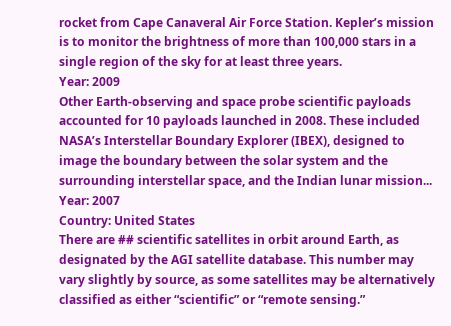rocket from Cape Canaveral Air Force Station. Kepler’s mission is to monitor the brightness of more than 100,000 stars in a single region of the sky for at least three years.
Year: 2009
Other Earth-observing and space probe scientific payloads accounted for 10 payloads launched in 2008. These included NASA’s Interstellar Boundary Explorer (IBEX), designed to image the boundary between the solar system and the surrounding interstellar space, and the Indian lunar mission...
Year: 2007
Country: United States
There are ## scientific satellites in orbit around Earth, as designated by the AGI satellite database. This number may vary slightly by source, as some satellites may be alternatively classified as either “scientific” or “remote sensing.”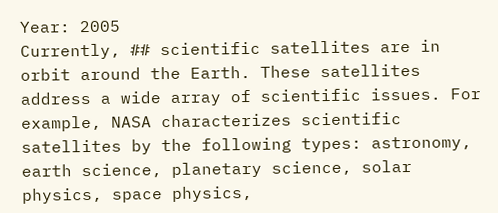Year: 2005
Currently, ## scientific satellites are in orbit around the Earth. These satellites address a wide array of scientific issues. For example, NASA characterizes scientific satellites by the following types: astronomy, earth science, planetary science, solar physics, space physics,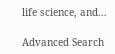life science, and...

Advanced Search